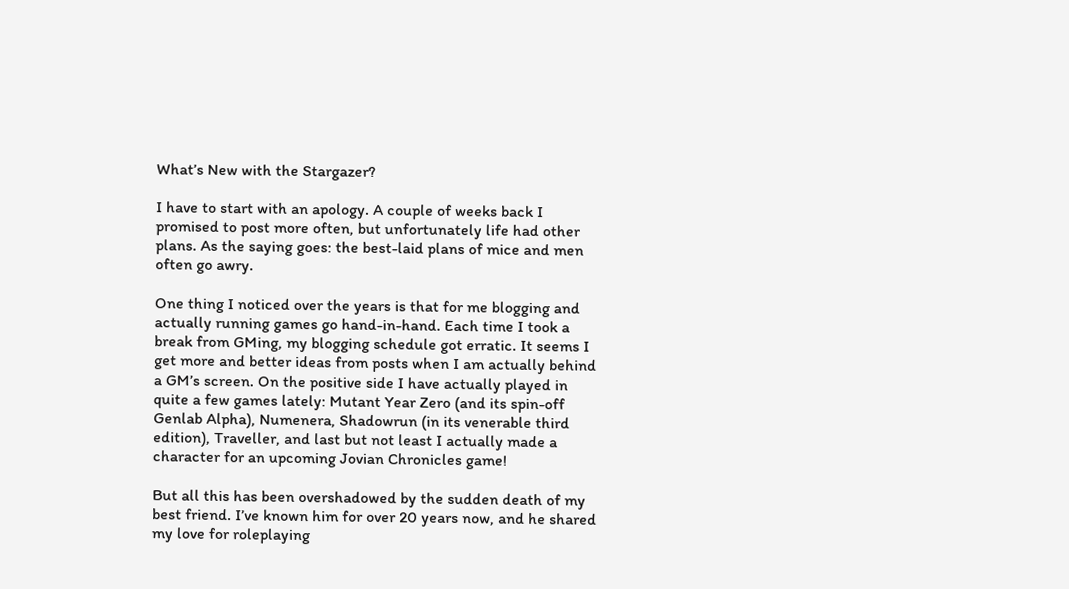What’s New with the Stargazer?

I have to start with an apology. A couple of weeks back I promised to post more often, but unfortunately life had other plans. As the saying goes: the best-laid plans of mice and men often go awry.

One thing I noticed over the years is that for me blogging and actually running games go hand-in-hand. Each time I took a break from GMing, my blogging schedule got erratic. It seems I get more and better ideas from posts when I am actually behind a GM’s screen. On the positive side I have actually played in quite a few games lately: Mutant Year Zero (and its spin-off Genlab Alpha), Numenera, Shadowrun (in its venerable third edition), Traveller, and last but not least I actually made a character for an upcoming Jovian Chronicles game!

But all this has been overshadowed by the sudden death of my best friend. I’ve known him for over 20 years now, and he shared my love for roleplaying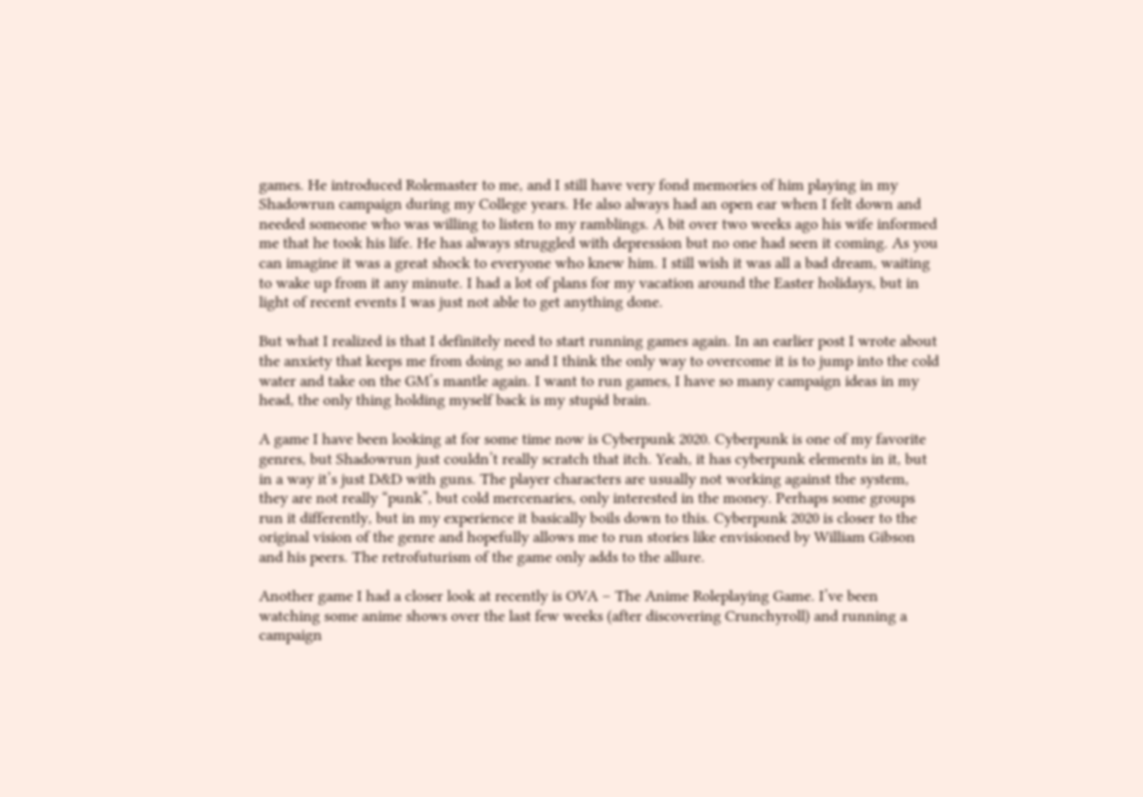games. He introduced Rolemaster to me, and I still have very fond memories of him playing in my Shadowrun campaign during my College years. He also always had an open ear when I felt down and needed someone who was willing to listen to my ramblings. A bit over two weeks ago his wife informed me that he took his life. He has always struggled with depression but no one had seen it coming. As you can imagine it was a great shock to everyone who knew him. I still wish it was all a bad dream, waiting to wake up from it any minute. I had a lot of plans for my vacation around the Easter holidays, but in light of recent events I was just not able to get anything done.

But what I realized is that I definitely need to start running games again. In an earlier post I wrote about the anxiety that keeps me from doing so and I think the only way to overcome it is to jump into the cold water and take on the GM’s mantle again. I want to run games, I have so many campaign ideas in my head, the only thing holding myself back is my stupid brain.

A game I have been looking at for some time now is Cyberpunk 2020. Cyberpunk is one of my favorite genres, but Shadowrun just couldn’t really scratch that itch. Yeah, it has cyberpunk elements in it, but in a way it’s just D&D with guns. The player characters are usually not working against the system, they are not really “punk”, but cold mercenaries, only interested in the money. Perhaps some groups run it differently, but in my experience it basically boils down to this. Cyberpunk 2020 is closer to the original vision of the genre and hopefully allows me to run stories like envisioned by William Gibson and his peers. The retrofuturism of the game only adds to the allure.

Another game I had a closer look at recently is OVA – The Anime Roleplaying Game. I’ve been watching some anime shows over the last few weeks (after discovering Crunchyroll) and running a campaign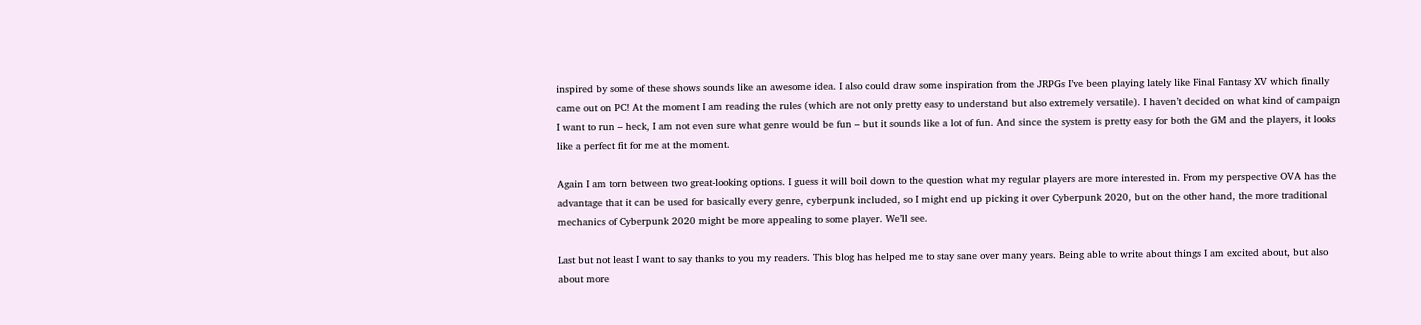inspired by some of these shows sounds like an awesome idea. I also could draw some inspiration from the JRPGs I’ve been playing lately like Final Fantasy XV which finally came out on PC! At the moment I am reading the rules (which are not only pretty easy to understand but also extremely versatile). I haven’t decided on what kind of campaign I want to run – heck, I am not even sure what genre would be fun – but it sounds like a lot of fun. And since the system is pretty easy for both the GM and the players, it looks like a perfect fit for me at the moment.

Again I am torn between two great-looking options. I guess it will boil down to the question what my regular players are more interested in. From my perspective OVA has the advantage that it can be used for basically every genre, cyberpunk included, so I might end up picking it over Cyberpunk 2020, but on the other hand, the more traditional mechanics of Cyberpunk 2020 might be more appealing to some player. We’ll see.

Last but not least I want to say thanks to you my readers. This blog has helped me to stay sane over many years. Being able to write about things I am excited about, but also about more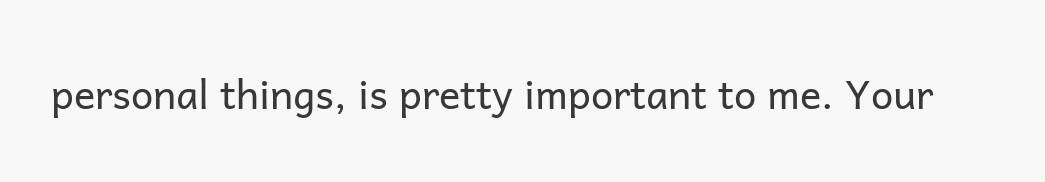personal things, is pretty important to me. Your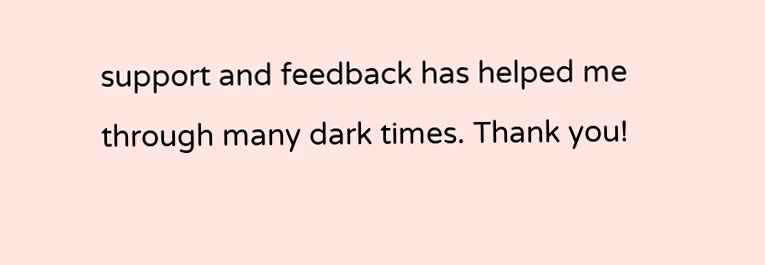support and feedback has helped me through many dark times. Thank you!